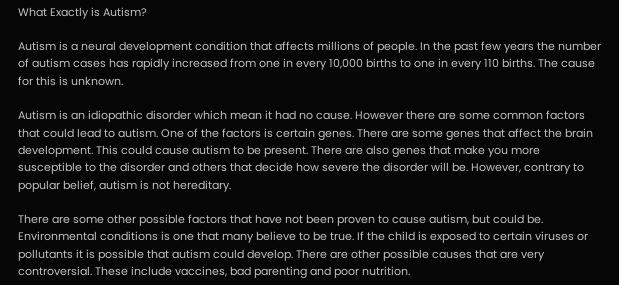What Exactly is Autism?

Autism is a neural development condition that affects millions of people. In the past few years the number of autism cases has rapidly increased from one in every 10,000 births to one in every 110 births. The cause for this is unknown.

Autism is an idiopathic disorder which mean it had no cause. However there are some common factors that could lead to autism. One of the factors is certain genes. There are some genes that affect the brain development. This could cause autism to be present. There are also genes that make you more susceptible to the disorder and others that decide how severe the disorder will be. However, contrary to popular belief, autism is not hereditary.

There are some other possible factors that have not been proven to cause autism, but could be. Environmental conditions is one that many believe to be true. If the child is exposed to certain viruses or pollutants it is possible that autism could develop. There are other possible causes that are very controversial. These include vaccines, bad parenting and poor nutrition.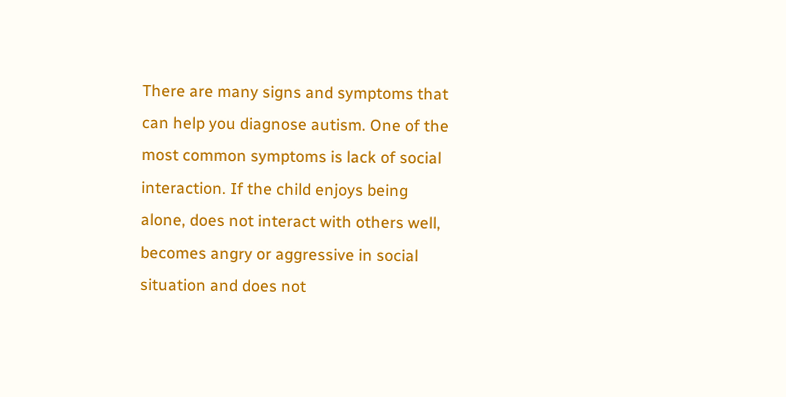There are many signs and symptoms that can help you diagnose autism. One of the most common symptoms is lack of social interaction. If the child enjoys being alone, does not interact with others well, becomes angry or aggressive in social situation and does not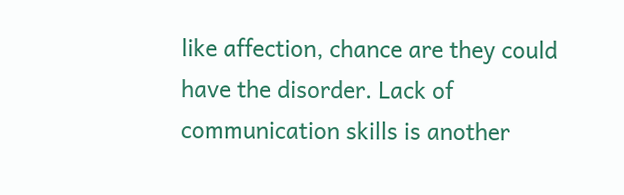like affection, chance are they could have the disorder. Lack of communication skills is another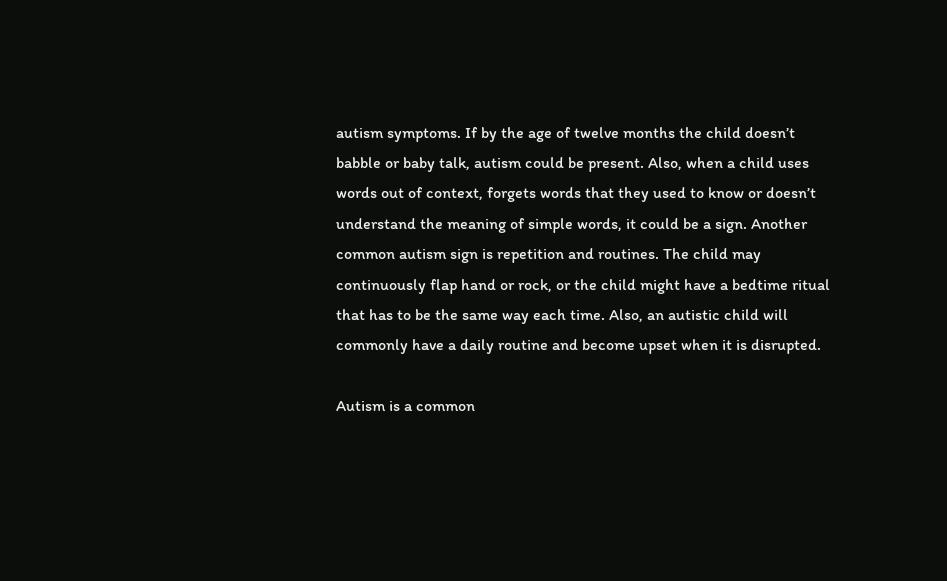autism symptoms. If by the age of twelve months the child doesn’t babble or baby talk, autism could be present. Also, when a child uses words out of context, forgets words that they used to know or doesn’t understand the meaning of simple words, it could be a sign. Another common autism sign is repetition and routines. The child may continuously flap hand or rock, or the child might have a bedtime ritual that has to be the same way each time. Also, an autistic child will commonly have a daily routine and become upset when it is disrupted.

Autism is a common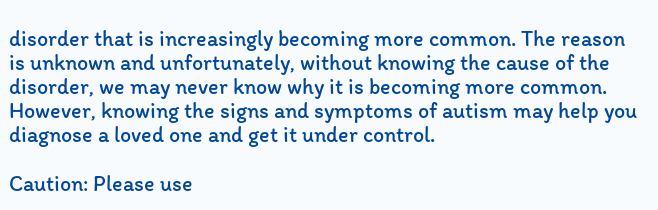disorder that is increasingly becoming more common. The reason is unknown and unfortunately, without knowing the cause of the disorder, we may never know why it is becoming more common. However, knowing the signs and symptoms of autism may help you diagnose a loved one and get it under control.

Caution: Please use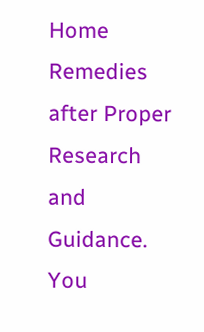Home Remedies after Proper Research and Guidance. You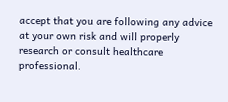accept that you are following any advice at your own risk and will properly research or consult healthcare professional.